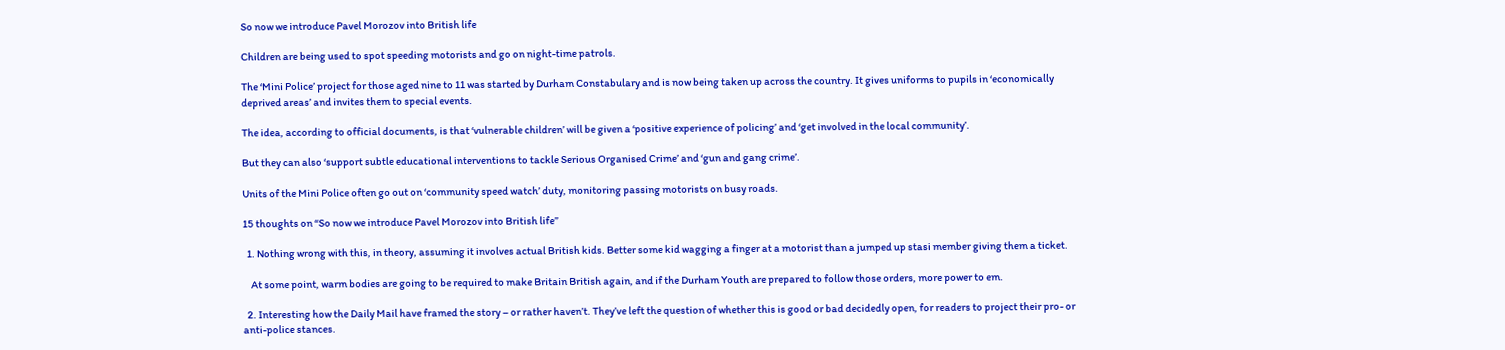So now we introduce Pavel Morozov into British life

Children are being used to spot speeding motorists and go on night-time patrols.

The ‘Mini Police’ project for those aged nine to 11 was started by Durham Constabulary and is now being taken up across the country. It gives uniforms to pupils in ‘economically deprived areas’ and invites them to special events.

The idea, according to official documents, is that ‘vulnerable children’ will be given a ‘positive experience of policing’ and ‘get involved in the local community’.

But they can also ‘support subtle educational interventions to tackle Serious Organised Crime’ and ‘gun and gang crime’.

Units of the Mini Police often go out on ‘community speed watch’ duty, monitoring passing motorists on busy roads.

15 thoughts on “So now we introduce Pavel Morozov into British life”

  1. Nothing wrong with this, in theory, assuming it involves actual British kids. Better some kid wagging a finger at a motorist than a jumped up stasi member giving them a ticket.

    At some point, warm bodies are going to be required to make Britain British again, and if the Durham Youth are prepared to follow those orders, more power to em.

  2. Interesting how the Daily Mail have framed the story – or rather haven’t. They’ve left the question of whether this is good or bad decidedly open, for readers to project their pro- or anti-police stances.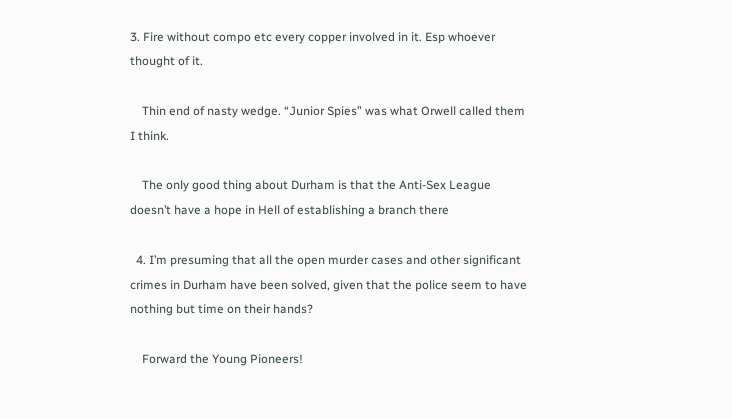3. Fire without compo etc every copper involved in it. Esp whoever thought of it.

    Thin end of nasty wedge. “Junior Spies” was what Orwell called them I think.

    The only good thing about Durham is that the Anti-Sex League doesn’t have a hope in Hell of establishing a branch there

  4. I’m presuming that all the open murder cases and other significant crimes in Durham have been solved, given that the police seem to have nothing but time on their hands?

    Forward the Young Pioneers!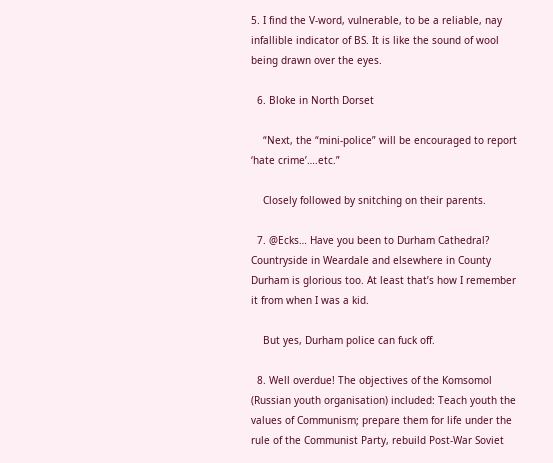5. I find the V-word, vulnerable, to be a reliable, nay infallible indicator of BS. It is like the sound of wool being drawn over the eyes.

  6. Bloke in North Dorset

    “Next, the “mini-police” will be encouraged to report ‘hate crime’….etc.”

    Closely followed by snitching on their parents.

  7. @Ecks… Have you been to Durham Cathedral? Countryside in Weardale and elsewhere in County Durham is glorious too. At least that’s how I remember it from when I was a kid.

    But yes, Durham police can fuck off.

  8. Well overdue! The objectives of the Komsomol (Russian youth organisation) included: Teach youth the values of Communism; prepare them for life under the rule of the Communist Party, rebuild Post-War Soviet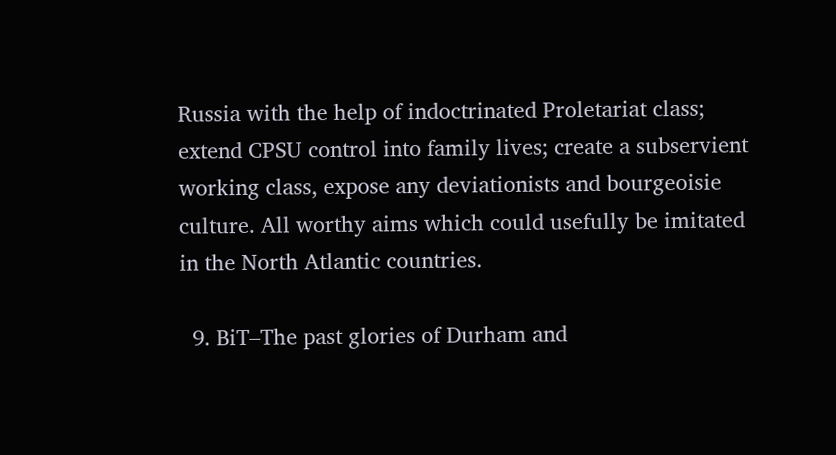Russia with the help of indoctrinated Proletariat class; extend CPSU control into family lives; create a subservient working class, expose any deviationists and bourgeoisie culture. All worthy aims which could usefully be imitated in the North Atlantic countries.

  9. BiT–The past glories of Durham and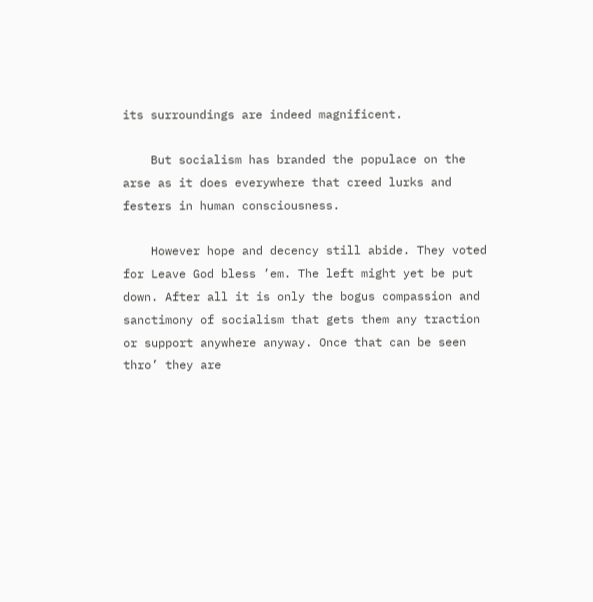its surroundings are indeed magnificent.

    But socialism has branded the populace on the arse as it does everywhere that creed lurks and festers in human consciousness.

    However hope and decency still abide. They voted for Leave God bless ’em. The left might yet be put down. After all it is only the bogus compassion and sanctimony of socialism that gets them any traction or support anywhere anyway. Once that can be seen thro’ they are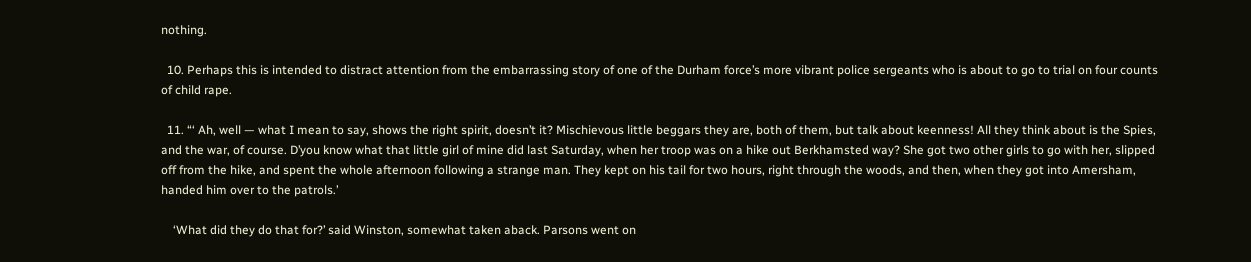nothing.

  10. Perhaps this is intended to distract attention from the embarrassing story of one of the Durham force’s more vibrant police sergeants who is about to go to trial on four counts of child rape.

  11. “‘ Ah, well — what I mean to say, shows the right spirit, doesn’t it? Mischievous little beggars they are, both of them, but talk about keenness! All they think about is the Spies, and the war, of course. D’you know what that little girl of mine did last Saturday, when her troop was on a hike out Berkhamsted way? She got two other girls to go with her, slipped off from the hike, and spent the whole afternoon following a strange man. They kept on his tail for two hours, right through the woods, and then, when they got into Amersham, handed him over to the patrols.’

    ‘What did they do that for?’ said Winston, somewhat taken aback. Parsons went on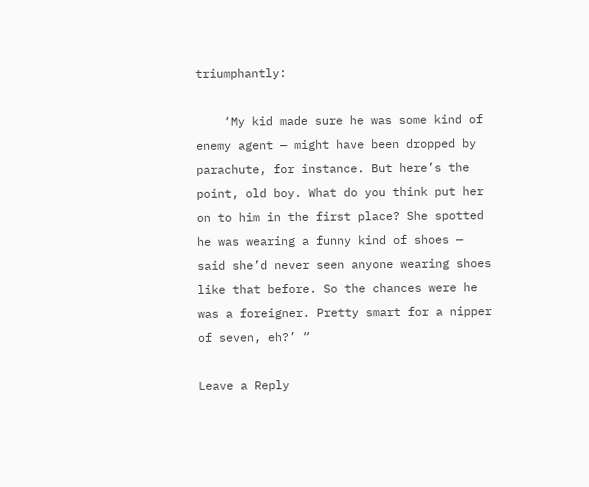triumphantly:

    ‘My kid made sure he was some kind of enemy agent — might have been dropped by parachute, for instance. But here’s the point, old boy. What do you think put her on to him in the first place? She spotted he was wearing a funny kind of shoes — said she’d never seen anyone wearing shoes like that before. So the chances were he was a foreigner. Pretty smart for a nipper of seven, eh?’ “

Leave a Reply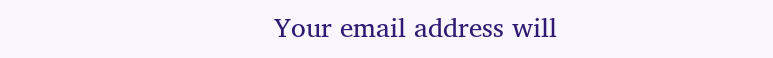Your email address will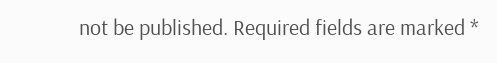not be published. Required fields are marked *